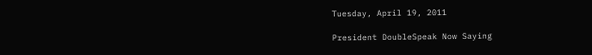Tuesday, April 19, 2011

President DoubleSpeak Now Saying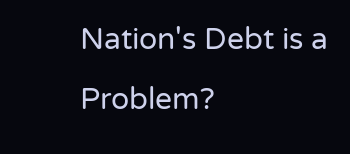Nation's Debt is a Problem?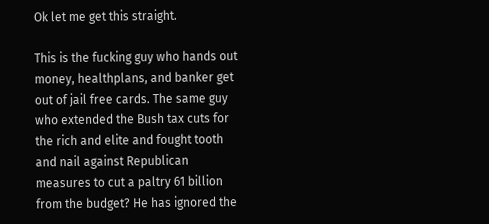Ok let me get this straight.

This is the fucking guy who hands out money, healthplans, and banker get out of jail free cards. The same guy who extended the Bush tax cuts for the rich and elite and fought tooth and nail against Republican measures to cut a paltry 61 billion from the budget? He has ignored the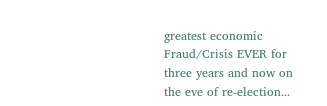greatest economic Fraud/Crisis EVER for three years and now on the eve of re-election...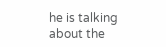he is talking about the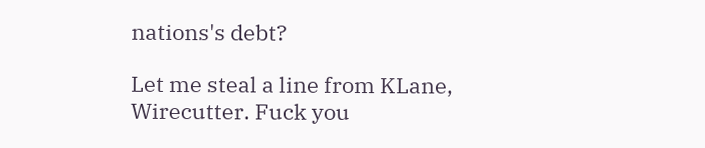nations's debt?

Let me steal a line from KLane, Wirecutter. Fuck you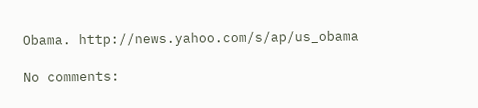Obama. http://news.yahoo.com/s/ap/us_obama

No comments: